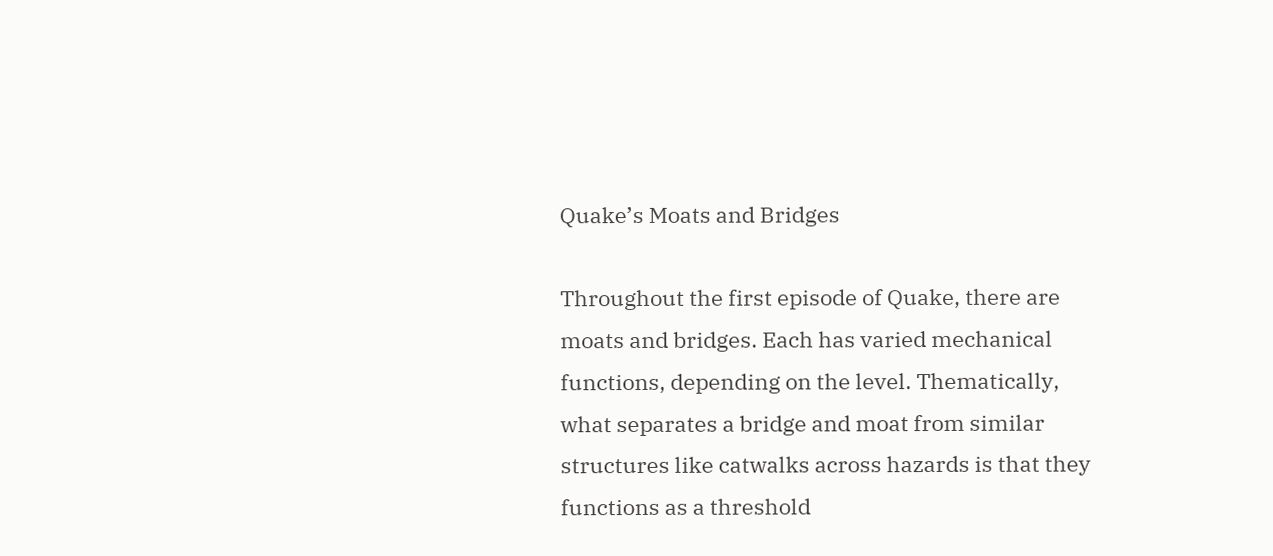Quake’s Moats and Bridges

Throughout the first episode of Quake, there are moats and bridges. Each has varied mechanical functions, depending on the level. Thematically, what separates a bridge and moat from similar structures like catwalks across hazards is that they functions as a threshold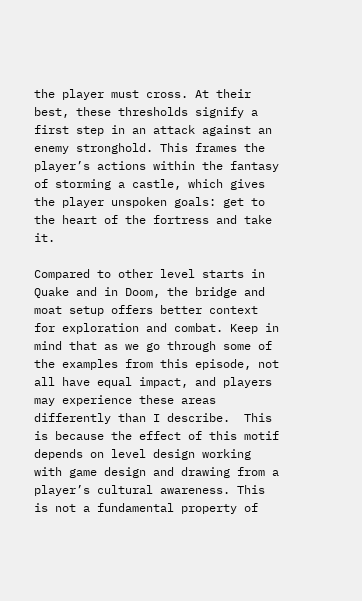the player must cross. At their best, these thresholds signify a first step in an attack against an enemy stronghold. This frames the player’s actions within the fantasy of storming a castle, which gives the player unspoken goals: get to the heart of the fortress and take it.

Compared to other level starts in Quake and in Doom, the bridge and moat setup offers better context for exploration and combat. Keep in mind that as we go through some of the examples from this episode, not all have equal impact, and players may experience these areas differently than I describe.  This is because the effect of this motif depends on level design working with game design and drawing from a player’s cultural awareness. This is not a fundamental property of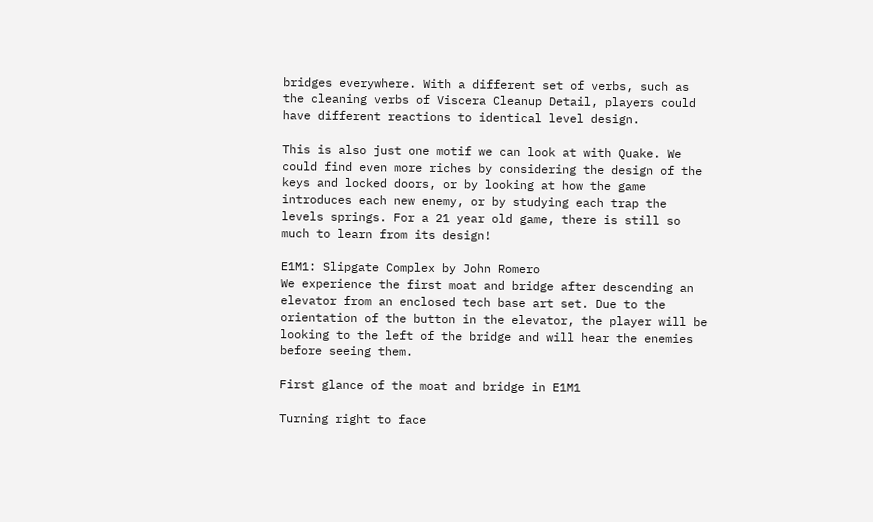bridges everywhere. With a different set of verbs, such as the cleaning verbs of Viscera Cleanup Detail, players could have different reactions to identical level design.

This is also just one motif we can look at with Quake. We could find even more riches by considering the design of the keys and locked doors, or by looking at how the game introduces each new enemy, or by studying each trap the levels springs. For a 21 year old game, there is still so much to learn from its design!

E1M1: Slipgate Complex by John Romero
We experience the first moat and bridge after descending an elevator from an enclosed tech base art set. Due to the orientation of the button in the elevator, the player will be looking to the left of the bridge and will hear the enemies before seeing them.

First glance of the moat and bridge in E1M1

Turning right to face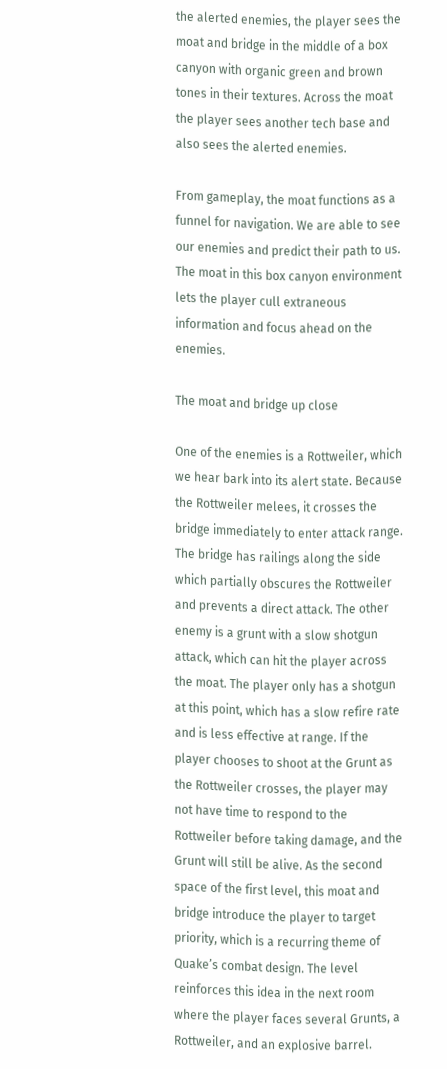the alerted enemies, the player sees the moat and bridge in the middle of a box canyon with organic green and brown tones in their textures. Across the moat the player sees another tech base and also sees the alerted enemies.

From gameplay, the moat functions as a funnel for navigation. We are able to see our enemies and predict their path to us. The moat in this box canyon environment lets the player cull extraneous information and focus ahead on the enemies.

The moat and bridge up close

One of the enemies is a Rottweiler, which we hear bark into its alert state. Because the Rottweiler melees, it crosses the bridge immediately to enter attack range. The bridge has railings along the side which partially obscures the Rottweiler and prevents a direct attack. The other enemy is a grunt with a slow shotgun attack, which can hit the player across the moat. The player only has a shotgun at this point, which has a slow refire rate and is less effective at range. If the player chooses to shoot at the Grunt as the Rottweiler crosses, the player may not have time to respond to the Rottweiler before taking damage, and the Grunt will still be alive. As the second space of the first level, this moat and bridge introduce the player to target priority, which is a recurring theme of Quake’s combat design. The level reinforces this idea in the next room where the player faces several Grunts, a Rottweiler, and an explosive barrel.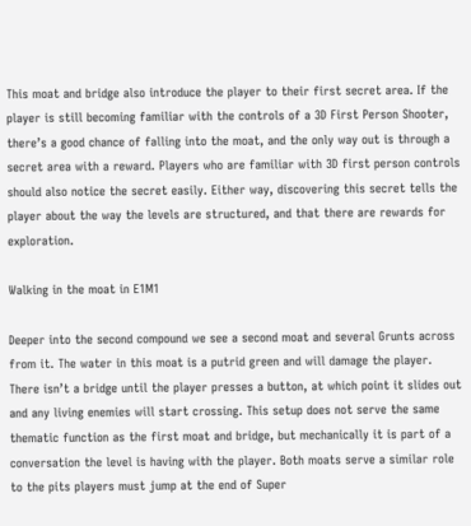This moat and bridge also introduce the player to their first secret area. If the player is still becoming familiar with the controls of a 3D First Person Shooter, there’s a good chance of falling into the moat, and the only way out is through a secret area with a reward. Players who are familiar with 3D first person controls should also notice the secret easily. Either way, discovering this secret tells the player about the way the levels are structured, and that there are rewards for exploration.

Walking in the moat in E1M1

Deeper into the second compound we see a second moat and several Grunts across from it. The water in this moat is a putrid green and will damage the player. There isn’t a bridge until the player presses a button, at which point it slides out and any living enemies will start crossing. This setup does not serve the same thematic function as the first moat and bridge, but mechanically it is part of a conversation the level is having with the player. Both moats serve a similar role to the pits players must jump at the end of Super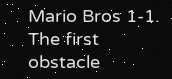Mario Bros 1-1. The first obstacle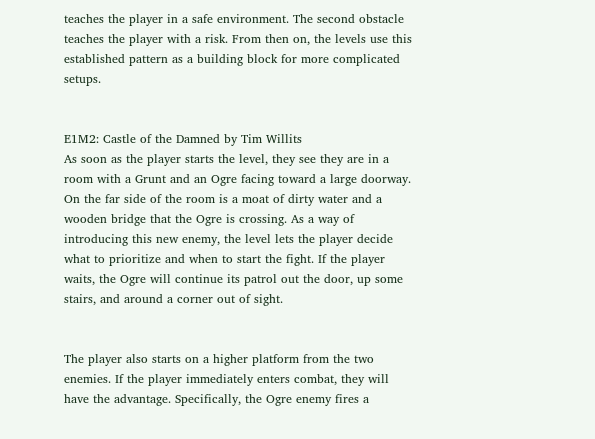teaches the player in a safe environment. The second obstacle teaches the player with a risk. From then on, the levels use this established pattern as a building block for more complicated setups.


E1M2: Castle of the Damned by Tim Willits
As soon as the player starts the level, they see they are in a room with a Grunt and an Ogre facing toward a large doorway. On the far side of the room is a moat of dirty water and a wooden bridge that the Ogre is crossing. As a way of introducing this new enemy, the level lets the player decide what to prioritize and when to start the fight. If the player waits, the Ogre will continue its patrol out the door, up some stairs, and around a corner out of sight.


The player also starts on a higher platform from the two enemies. If the player immediately enters combat, they will have the advantage. Specifically, the Ogre enemy fires a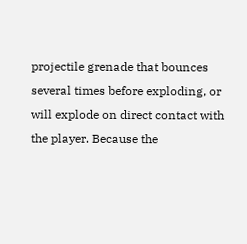projectile grenade that bounces several times before exploding, or will explode on direct contact with the player. Because the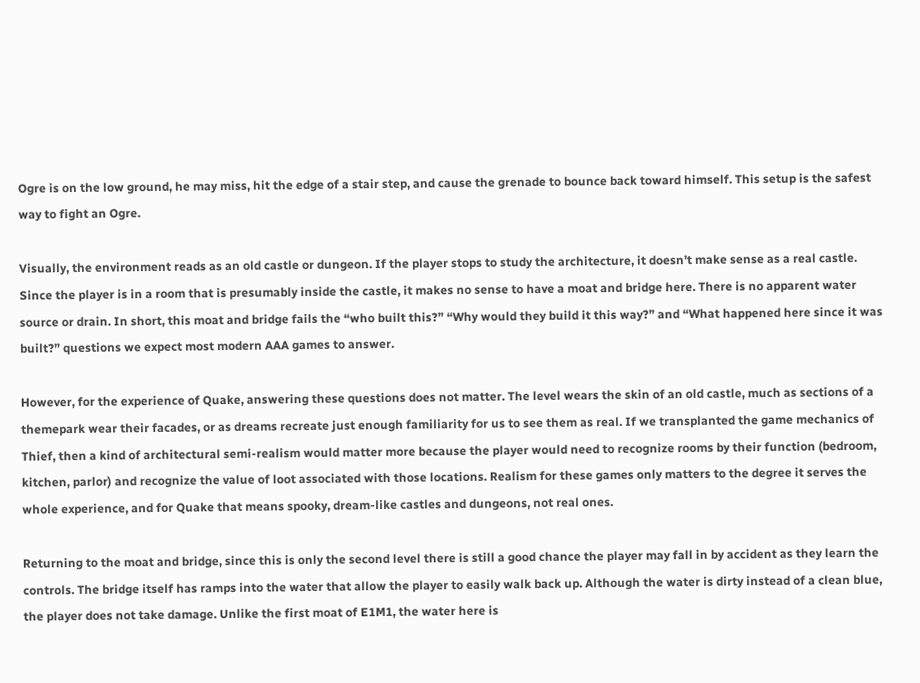Ogre is on the low ground, he may miss, hit the edge of a stair step, and cause the grenade to bounce back toward himself. This setup is the safest way to fight an Ogre.

Visually, the environment reads as an old castle or dungeon. If the player stops to study the architecture, it doesn’t make sense as a real castle. Since the player is in a room that is presumably inside the castle, it makes no sense to have a moat and bridge here. There is no apparent water source or drain. In short, this moat and bridge fails the “who built this?” “Why would they build it this way?” and “What happened here since it was built?” questions we expect most modern AAA games to answer.

However, for the experience of Quake, answering these questions does not matter. The level wears the skin of an old castle, much as sections of a themepark wear their facades, or as dreams recreate just enough familiarity for us to see them as real. If we transplanted the game mechanics of Thief, then a kind of architectural semi-realism would matter more because the player would need to recognize rooms by their function (bedroom, kitchen, parlor) and recognize the value of loot associated with those locations. Realism for these games only matters to the degree it serves the whole experience, and for Quake that means spooky, dream-like castles and dungeons, not real ones.

Returning to the moat and bridge, since this is only the second level there is still a good chance the player may fall in by accident as they learn the controls. The bridge itself has ramps into the water that allow the player to easily walk back up. Although the water is dirty instead of a clean blue, the player does not take damage. Unlike the first moat of E1M1, the water here is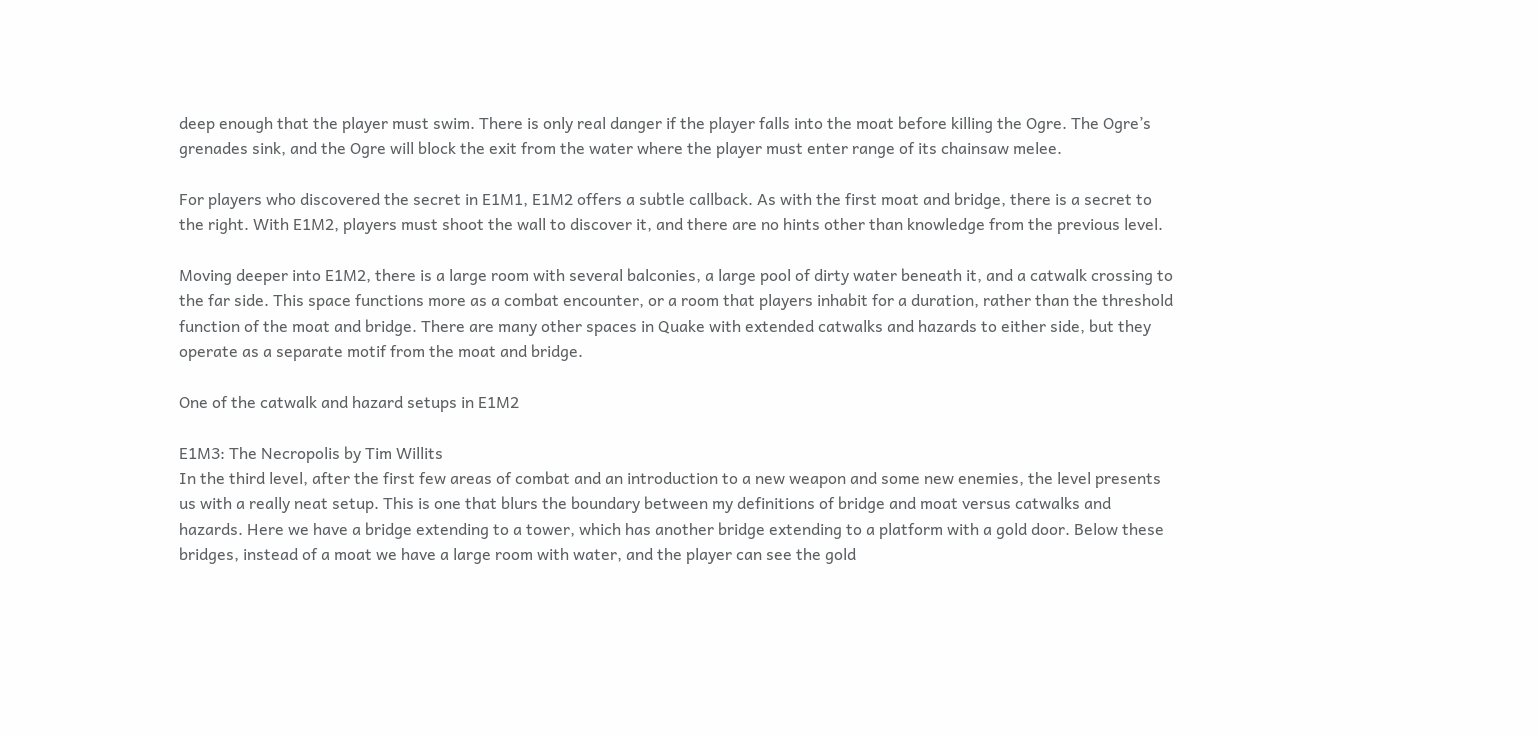deep enough that the player must swim. There is only real danger if the player falls into the moat before killing the Ogre. The Ogre’s grenades sink, and the Ogre will block the exit from the water where the player must enter range of its chainsaw melee.

For players who discovered the secret in E1M1, E1M2 offers a subtle callback. As with the first moat and bridge, there is a secret to the right. With E1M2, players must shoot the wall to discover it, and there are no hints other than knowledge from the previous level.

Moving deeper into E1M2, there is a large room with several balconies, a large pool of dirty water beneath it, and a catwalk crossing to the far side. This space functions more as a combat encounter, or a room that players inhabit for a duration, rather than the threshold function of the moat and bridge. There are many other spaces in Quake with extended catwalks and hazards to either side, but they operate as a separate motif from the moat and bridge.

One of the catwalk and hazard setups in E1M2

E1M3: The Necropolis by Tim Willits
In the third level, after the first few areas of combat and an introduction to a new weapon and some new enemies, the level presents us with a really neat setup. This is one that blurs the boundary between my definitions of bridge and moat versus catwalks and hazards. Here we have a bridge extending to a tower, which has another bridge extending to a platform with a gold door. Below these bridges, instead of a moat we have a large room with water, and the player can see the gold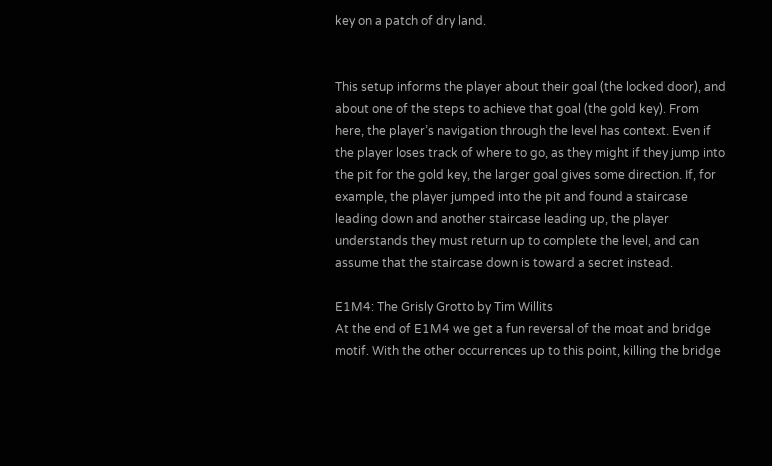key on a patch of dry land.


This setup informs the player about their goal (the locked door), and about one of the steps to achieve that goal (the gold key). From here, the player’s navigation through the level has context. Even if the player loses track of where to go, as they might if they jump into the pit for the gold key, the larger goal gives some direction. If, for example, the player jumped into the pit and found a staircase leading down and another staircase leading up, the player understands they must return up to complete the level, and can assume that the staircase down is toward a secret instead.

E1M4: The Grisly Grotto by Tim Willits
At the end of E1M4 we get a fun reversal of the moat and bridge motif. With the other occurrences up to this point, killing the bridge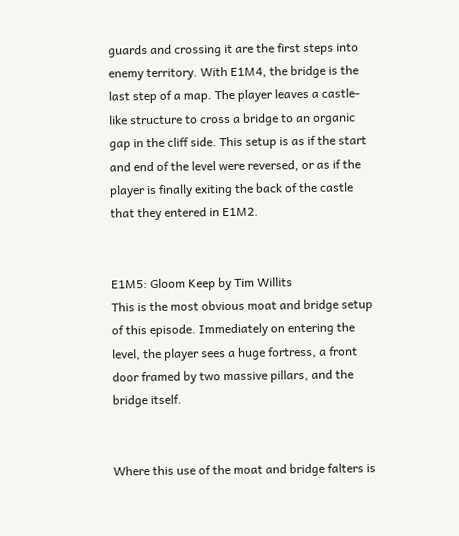guards and crossing it are the first steps into enemy territory. With E1M4, the bridge is the last step of a map. The player leaves a castle-like structure to cross a bridge to an organic gap in the cliff side. This setup is as if the start and end of the level were reversed, or as if the player is finally exiting the back of the castle that they entered in E1M2.


E1M5: Gloom Keep by Tim Willits
This is the most obvious moat and bridge setup of this episode. Immediately on entering the level, the player sees a huge fortress, a front door framed by two massive pillars, and the bridge itself.


Where this use of the moat and bridge falters is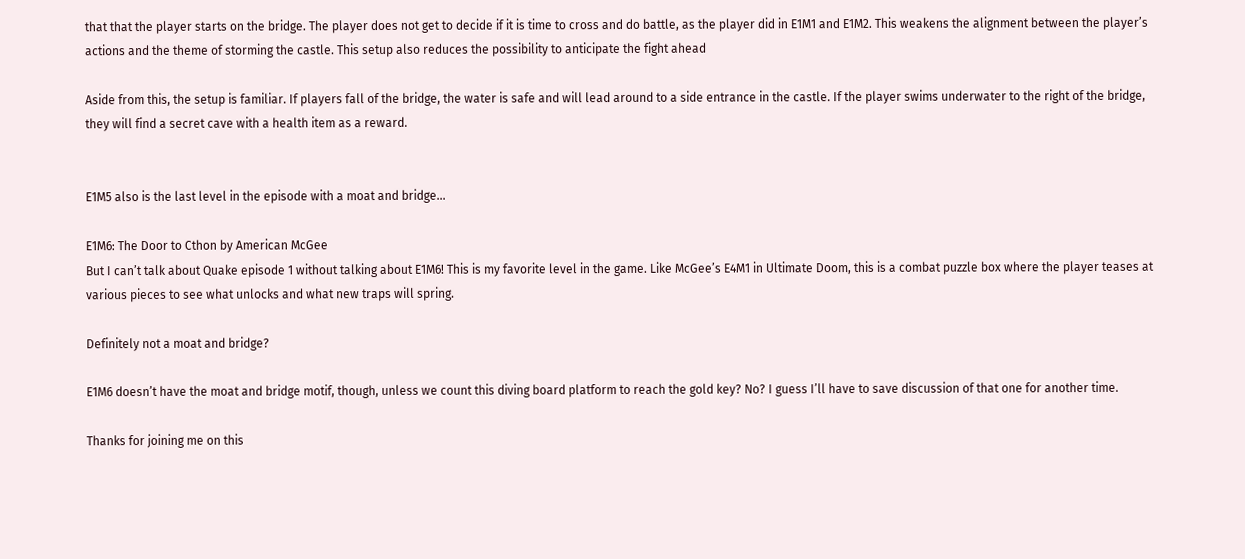that that the player starts on the bridge. The player does not get to decide if it is time to cross and do battle, as the player did in E1M1 and E1M2. This weakens the alignment between the player’s actions and the theme of storming the castle. This setup also reduces the possibility to anticipate the fight ahead

Aside from this, the setup is familiar. If players fall of the bridge, the water is safe and will lead around to a side entrance in the castle. If the player swims underwater to the right of the bridge, they will find a secret cave with a health item as a reward.


E1M5 also is the last level in the episode with a moat and bridge…

E1M6: The Door to Cthon by American McGee
But I can’t talk about Quake episode 1 without talking about E1M6! This is my favorite level in the game. Like McGee’s E4M1 in Ultimate Doom, this is a combat puzzle box where the player teases at various pieces to see what unlocks and what new traps will spring.

Definitely not a moat and bridge?

E1M6 doesn’t have the moat and bridge motif, though, unless we count this diving board platform to reach the gold key? No? I guess I’ll have to save discussion of that one for another time.

Thanks for joining me on this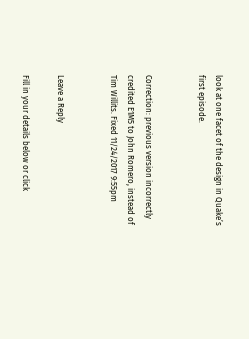look at one facet of the design in Quake’s first episode.


Correction: previous version incorrectly credited E1M5 to John Romero, instead of Tim Willits. Fixed 11/24/2017 9:55pm


Leave a Reply

Fill in your details below or click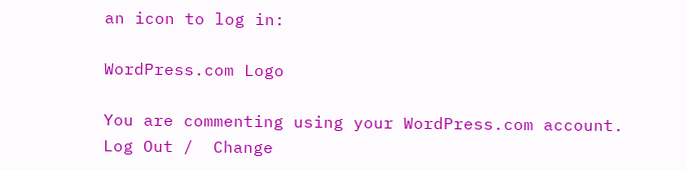an icon to log in:

WordPress.com Logo

You are commenting using your WordPress.com account. Log Out /  Change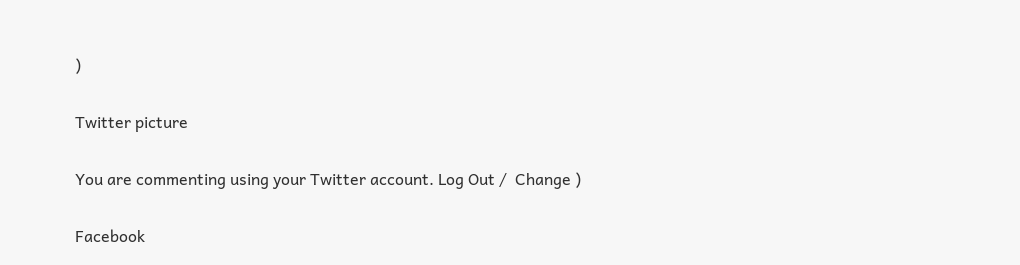)

Twitter picture

You are commenting using your Twitter account. Log Out /  Change )

Facebook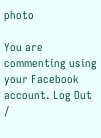photo

You are commenting using your Facebook account. Log Out /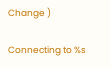Change )

Connecting to %s